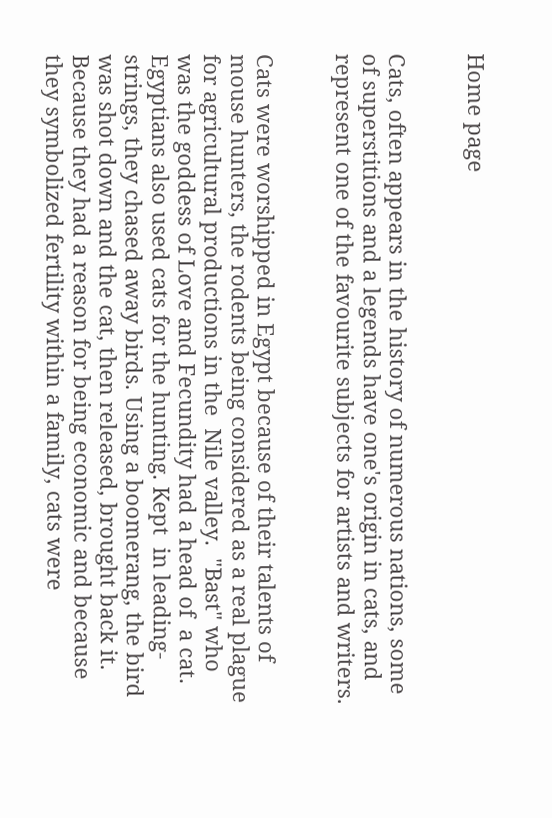Home page


Cats, often appears in the history of numerous nations, some of superstitions and a legends have one's origin in cats, and represent one of the favourite subjects for artists and writers.


Cats were worshipped in Egypt because of their talents of mouse hunters, the rodents being considered as a real plague for agricultural productions in the  Nile valley.  "Bast" who was the goddess of Love and Fecundity had a head of  a cat. Egyptians also used cats for the hunting. Kept  in leading-strings, they chased away birds. Using a boomerang, the bird was shot down and the cat, then released, brought back it. Because they had a reason for being economic and because they symbolized fertility within a family, cats were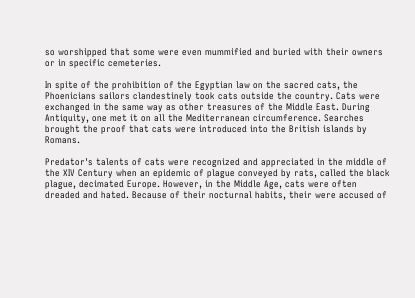so worshipped that some were even mummified and buried with their owners or in specific cemeteries.

In spite of the prohibition of the Egyptian law on the sacred cats, the Phoenicians sailors clandestinely took cats outside the country. Cats were exchanged in the same way as other treasures of the Middle East. During Antiquity, one met it on all the Mediterranean circumference. Searches brought the proof that cats were introduced into the British islands by Romans.

Predator's talents of cats were recognized and appreciated in the middle of the XIV Century when an epidemic of plague conveyed by rats, called the black plague, decimated Europe. However, in the Middle Age, cats were often dreaded and hated. Because of their nocturnal habits, their were accused of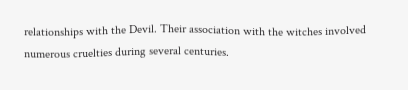relationships with the Devil. Their association with the witches involved numerous cruelties during several centuries.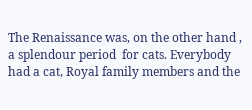The Renaissance was, on the other hand , a splendour period  for cats. Everybody had a cat, Royal family members and the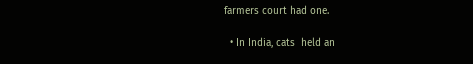farmers court had one.

  • In India, cats  held an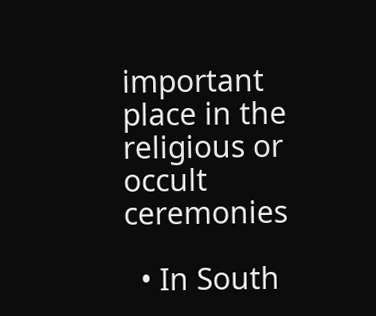important place in the religious or occult ceremonies

  • In South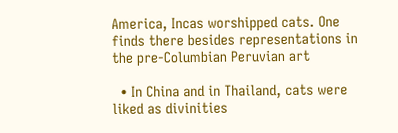America, Incas worshipped cats. One finds there besides representations in the pre-Columbian Peruvian art

  • In China and in Thailand, cats were liked as divinities